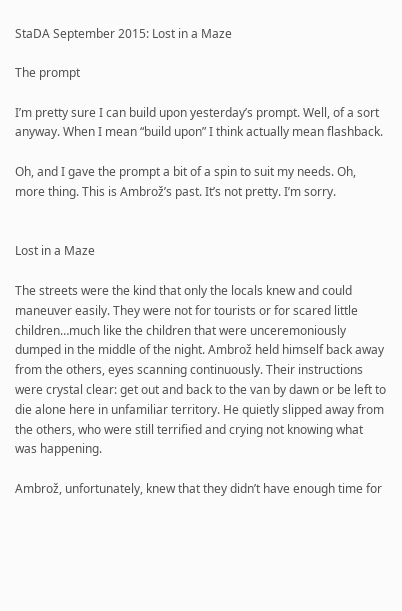StaDA September 2015: Lost in a Maze

The prompt

I’m pretty sure I can build upon yesterday’s prompt. Well, of a sort anyway. When I mean “build upon” I think actually mean flashback.

Oh, and I gave the prompt a bit of a spin to suit my needs. Oh, more thing. This is Ambrož’s past. It’s not pretty. I’m sorry.


Lost in a Maze

The streets were the kind that only the locals knew and could maneuver easily. They were not for tourists or for scared little children…much like the children that were unceremoniously dumped in the middle of the night. Ambrož held himself back away from the others, eyes scanning continuously. Their instructions were crystal clear: get out and back to the van by dawn or be left to die alone here in unfamiliar territory. He quietly slipped away from the others, who were still terrified and crying not knowing what was happening.

Ambrož, unfortunately, knew that they didn’t have enough time for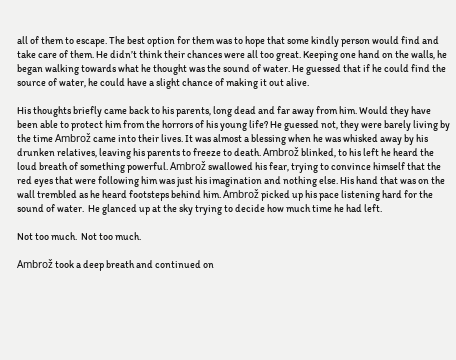all of them to escape. The best option for them was to hope that some kindly person would find and take care of them. He didn’t think their chances were all too great. Keeping one hand on the walls, he began walking towards what he thought was the sound of water. He guessed that if he could find the source of water, he could have a slight chance of making it out alive.

His thoughts briefly came back to his parents, long dead and far away from him. Would they have been able to protect him from the horrors of his young life? He guessed not, they were barely living by the time Ambrož came into their lives. It was almost a blessing when he was whisked away by his drunken relatives, leaving his parents to freeze to death. Ambrož blinked, to his left he heard the loud breath of something powerful. Ambrož swallowed his fear, trying to convince himself that the red eyes that were following him was just his imagination and nothing else. His hand that was on the wall trembled as he heard footsteps behind him. Ambrož picked up his pace listening hard for the sound of water.  He glanced up at the sky trying to decide how much time he had left.

Not too much.  Not too much.

Ambrož took a deep breath and continued on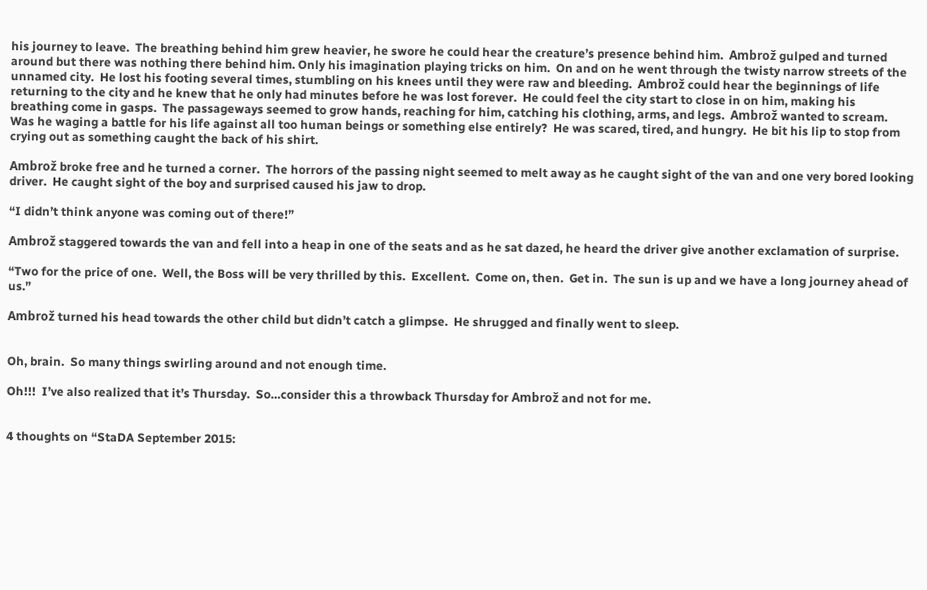his journey to leave.  The breathing behind him grew heavier, he swore he could hear the creature’s presence behind him.  Ambrož gulped and turned around but there was nothing there behind him. Only his imagination playing tricks on him.  On and on he went through the twisty narrow streets of the unnamed city.  He lost his footing several times, stumbling on his knees until they were raw and bleeding.  Ambrož could hear the beginnings of life returning to the city and he knew that he only had minutes before he was lost forever.  He could feel the city start to close in on him, making his breathing come in gasps.  The passageways seemed to grow hands, reaching for him, catching his clothing, arms, and legs.  Ambrož wanted to scream.  Was he waging a battle for his life against all too human beings or something else entirely?  He was scared, tired, and hungry.  He bit his lip to stop from crying out as something caught the back of his shirt.

Ambrož broke free and he turned a corner.  The horrors of the passing night seemed to melt away as he caught sight of the van and one very bored looking driver.  He caught sight of the boy and surprised caused his jaw to drop.

“I didn’t think anyone was coming out of there!”

Ambrož staggered towards the van and fell into a heap in one of the seats and as he sat dazed, he heard the driver give another exclamation of surprise.

“Two for the price of one.  Well, the Boss will be very thrilled by this.  Excellent.  Come on, then.  Get in.  The sun is up and we have a long journey ahead of us.”

Ambrož turned his head towards the other child but didn’t catch a glimpse.  He shrugged and finally went to sleep.


Oh, brain.  So many things swirling around and not enough time.

Oh!!!  I’ve also realized that it’s Thursday.  So…consider this a throwback Thursday for Ambrož and not for me.


4 thoughts on “StaDA September 2015: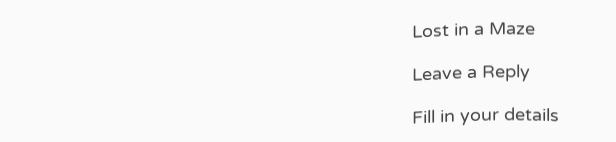Lost in a Maze

Leave a Reply

Fill in your details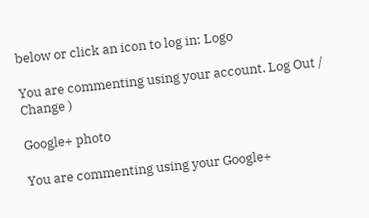below or click an icon to log in: Logo

You are commenting using your account. Log Out /  Change )

Google+ photo

You are commenting using your Google+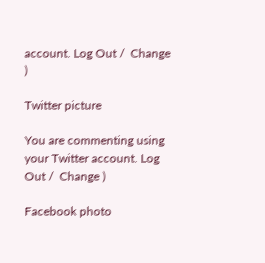account. Log Out /  Change )

Twitter picture

You are commenting using your Twitter account. Log Out /  Change )

Facebook photo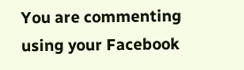You are commenting using your Facebook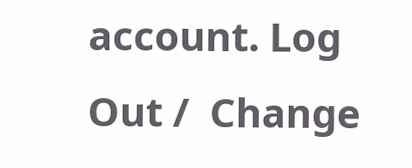account. Log Out /  Change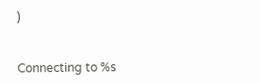)


Connecting to %s